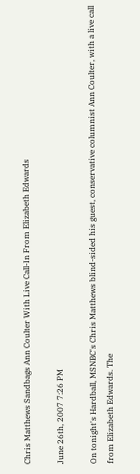Chris Matthews Sandbags Ann Coulter With Live Call-In From Elizabeth Edwards

June 26th, 2007 7:26 PM

On tonight's Hardball, MSNBC's Chris Matthews blind-sided his guest, conservative columnist Ann Coulter, with a live call from Elizabeth Edwards. The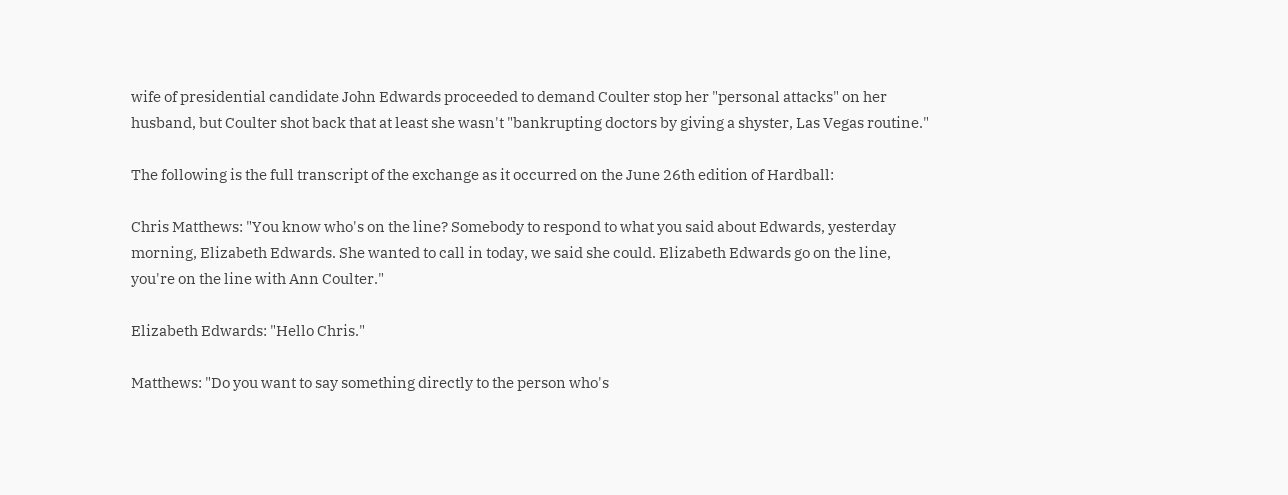wife of presidential candidate John Edwards proceeded to demand Coulter stop her "personal attacks" on her husband, but Coulter shot back that at least she wasn't "bankrupting doctors by giving a shyster, Las Vegas routine."

The following is the full transcript of the exchange as it occurred on the June 26th edition of Hardball:

Chris Matthews: "You know who's on the line? Somebody to respond to what you said about Edwards, yesterday morning, Elizabeth Edwards. She wanted to call in today, we said she could. Elizabeth Edwards go on the line, you're on the line with Ann Coulter."

Elizabeth Edwards: "Hello Chris."

Matthews: "Do you want to say something directly to the person who's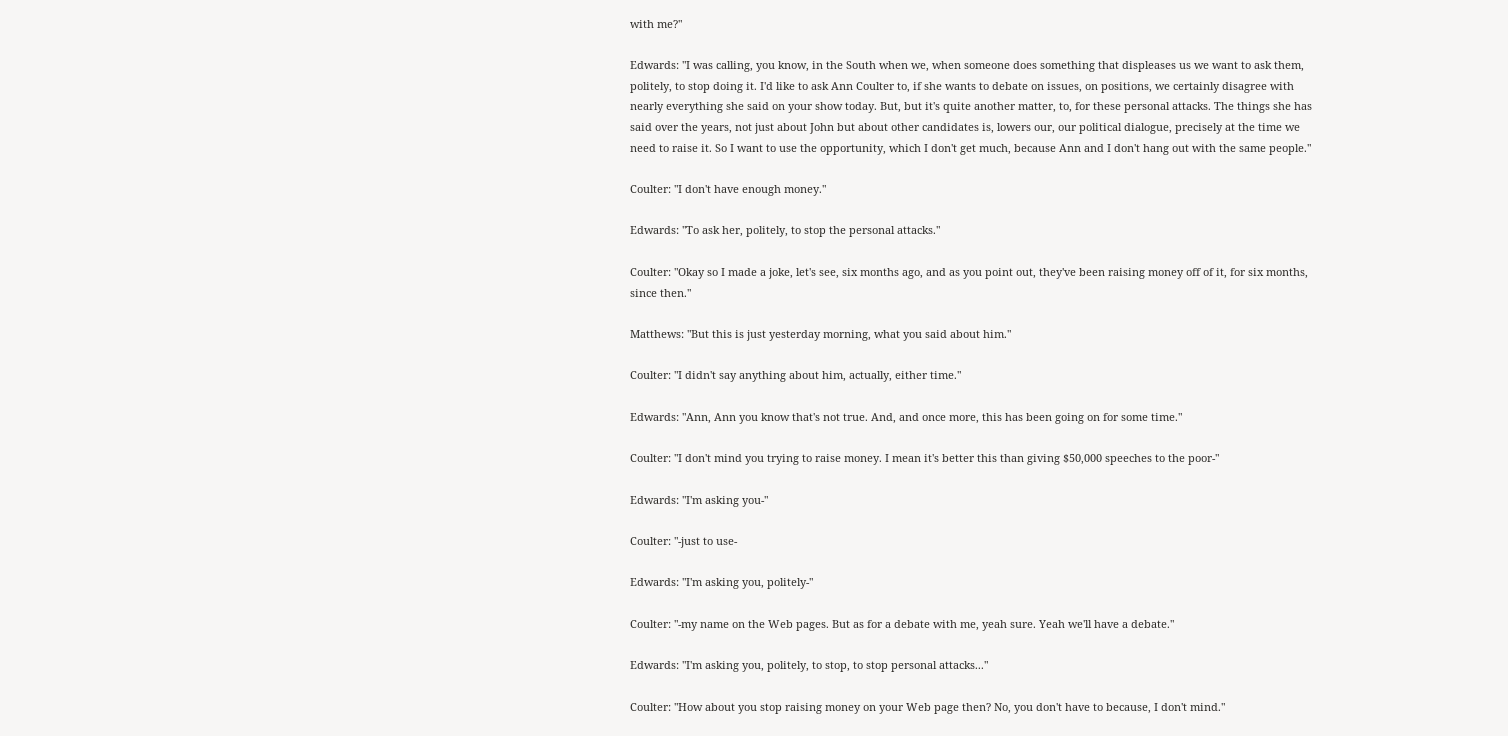with me?"

Edwards: "I was calling, you know, in the South when we, when someone does something that displeases us we want to ask them, politely, to stop doing it. I'd like to ask Ann Coulter to, if she wants to debate on issues, on positions, we certainly disagree with nearly everything she said on your show today. But, but it's quite another matter, to, for these personal attacks. The things she has said over the years, not just about John but about other candidates is, lowers our, our political dialogue, precisely at the time we need to raise it. So I want to use the opportunity, which I don't get much, because Ann and I don't hang out with the same people."

Coulter: "I don't have enough money."

Edwards: "To ask her, politely, to stop the personal attacks."

Coulter: "Okay so I made a joke, let's see, six months ago, and as you point out, they've been raising money off of it, for six months, since then."

Matthews: "But this is just yesterday morning, what you said about him."

Coulter: "I didn't say anything about him, actually, either time."

Edwards: "Ann, Ann you know that's not true. And, and once more, this has been going on for some time."

Coulter: "I don't mind you trying to raise money. I mean it's better this than giving $50,000 speeches to the poor-"

Edwards: "I'm asking you-"

Coulter: "-just to use-

Edwards: "I'm asking you, politely-"

Coulter: "-my name on the Web pages. But as for a debate with me, yeah sure. Yeah we'll have a debate."

Edwards: "I'm asking you, politely, to stop, to stop personal attacks..."

Coulter: "How about you stop raising money on your Web page then? No, you don't have to because, I don't mind."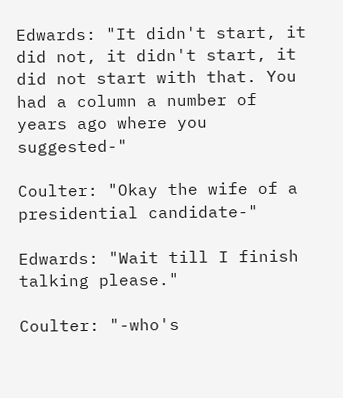Edwards: "It didn't start, it did not, it didn't start, it did not start with that. You had a column a number of years ago where you suggested-"

Coulter: "Okay the wife of a presidential candidate-"

Edwards: "Wait till I finish talking please."

Coulter: "-who's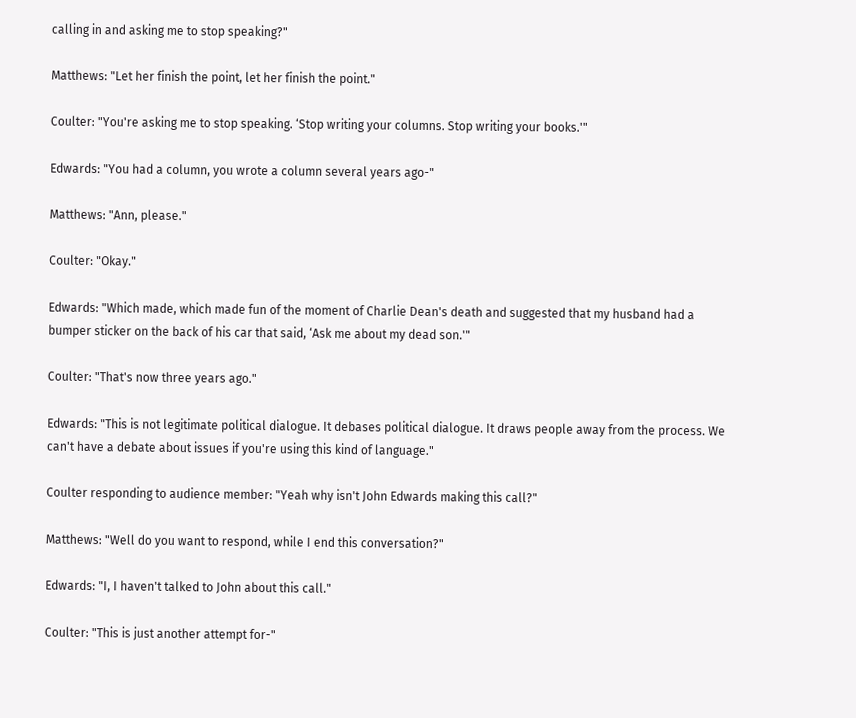calling in and asking me to stop speaking?"

Matthews: "Let her finish the point, let her finish the point."

Coulter: "You're asking me to stop speaking. ‘Stop writing your columns. Stop writing your books.'"

Edwards: "You had a column, you wrote a column several years ago-"

Matthews: "Ann, please."

Coulter: "Okay."

Edwards: "Which made, which made fun of the moment of Charlie Dean's death and suggested that my husband had a bumper sticker on the back of his car that said, ‘Ask me about my dead son.'"

Coulter: "That's now three years ago."

Edwards: "This is not legitimate political dialogue. It debases political dialogue. It draws people away from the process. We can't have a debate about issues if you're using this kind of language."

Coulter responding to audience member: "Yeah why isn't John Edwards making this call?"

Matthews: "Well do you want to respond, while I end this conversation?"

Edwards: "I, I haven't talked to John about this call."

Coulter: "This is just another attempt for-"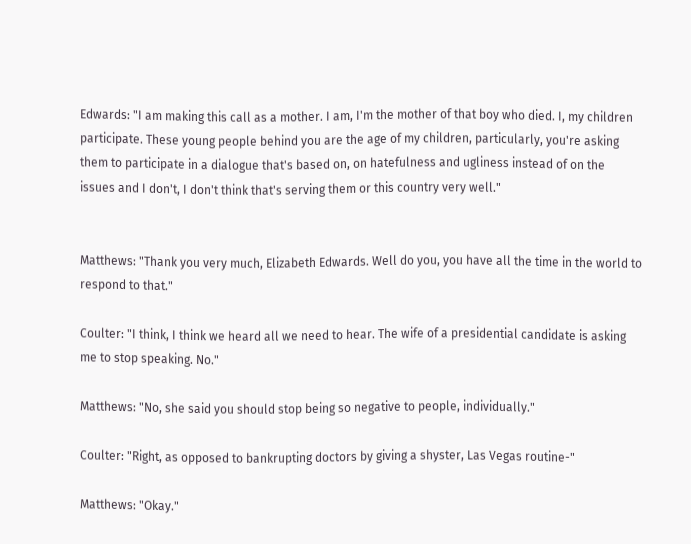Edwards: "I am making this call as a mother. I am, I'm the mother of that boy who died. I, my children participate. These young people behind you are the age of my children, particularly, you're asking them to participate in a dialogue that's based on, on hatefulness and ugliness instead of on the issues and I don't, I don't think that's serving them or this country very well."


Matthews: "Thank you very much, Elizabeth Edwards. Well do you, you have all the time in the world to respond to that."

Coulter: "I think, I think we heard all we need to hear. The wife of a presidential candidate is asking me to stop speaking. No."

Matthews: "No, she said you should stop being so negative to people, individually."

Coulter: "Right, as opposed to bankrupting doctors by giving a shyster, Las Vegas routine-"

Matthews: "Okay."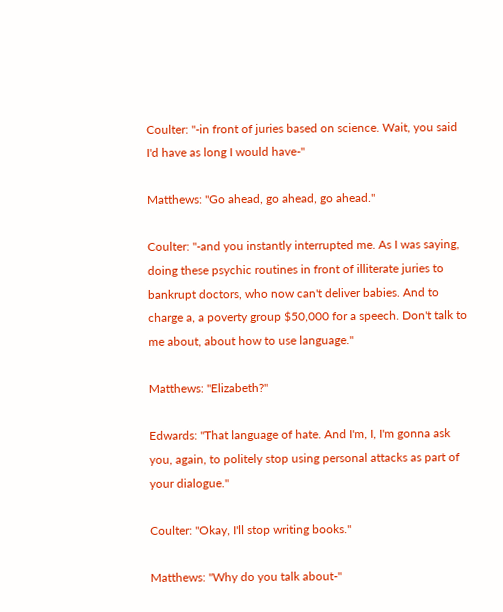Coulter: "-in front of juries based on science. Wait, you said I'd have as long I would have-"

Matthews: "Go ahead, go ahead, go ahead."

Coulter: "-and you instantly interrupted me. As I was saying, doing these psychic routines in front of illiterate juries to bankrupt doctors, who now can't deliver babies. And to charge a, a poverty group $50,000 for a speech. Don't talk to me about, about how to use language."

Matthews: "Elizabeth?"

Edwards: "That language of hate. And I'm, I, I'm gonna ask you, again, to politely stop using personal attacks as part of your dialogue."

Coulter: "Okay, I'll stop writing books."

Matthews: "Why do you talk about-"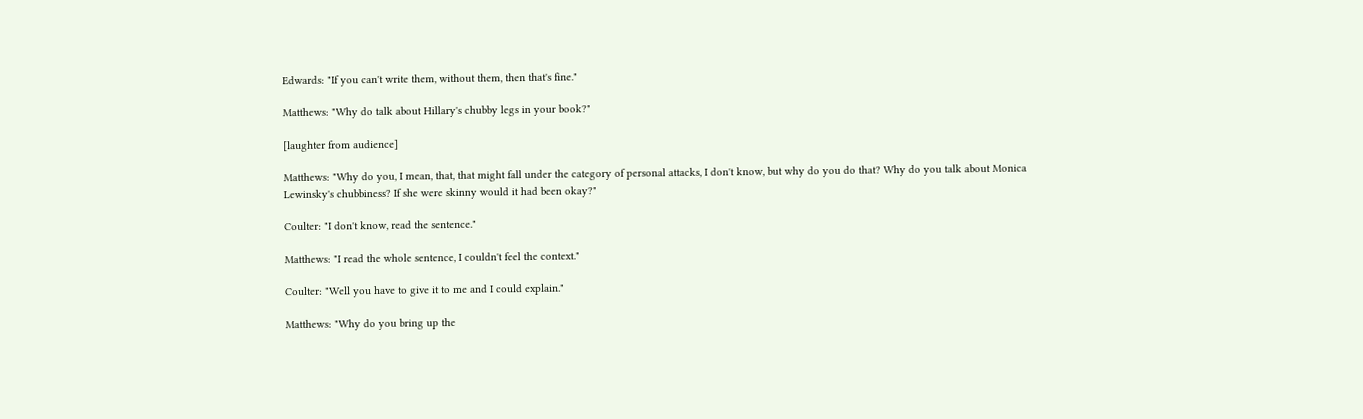Edwards: "If you can't write them, without them, then that's fine."

Matthews: "Why do talk about Hillary's chubby legs in your book?"

[laughter from audience]

Matthews: "Why do you, I mean, that, that might fall under the category of personal attacks, I don't know, but why do you do that? Why do you talk about Monica Lewinsky's chubbiness? If she were skinny would it had been okay?"

Coulter: "I don't know, read the sentence."

Matthews: "I read the whole sentence, I couldn't feel the context."

Coulter: "Well you have to give it to me and I could explain."

Matthews: "Why do you bring up the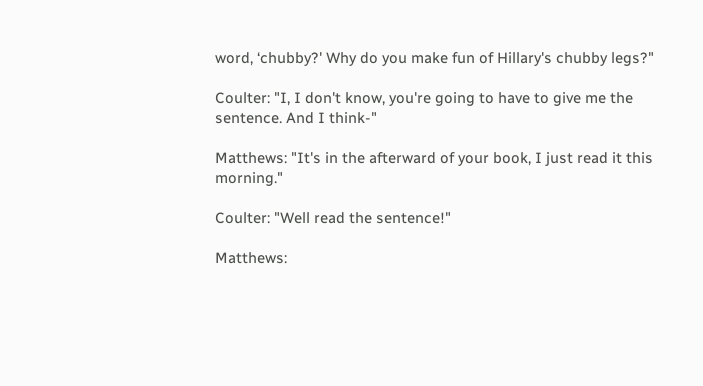word, ‘chubby?' Why do you make fun of Hillary's chubby legs?"

Coulter: "I, I don't know, you're going to have to give me the sentence. And I think-"

Matthews: "It's in the afterward of your book, I just read it this morning."

Coulter: "Well read the sentence!"

Matthews: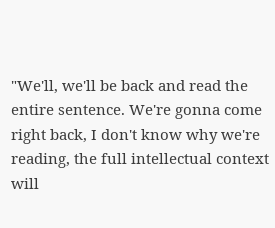"We'll, we'll be back and read the entire sentence. We're gonna come right back, I don't know why we're reading, the full intellectual context will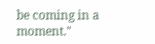be coming in a moment."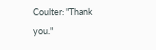Coulter: "Thank you."